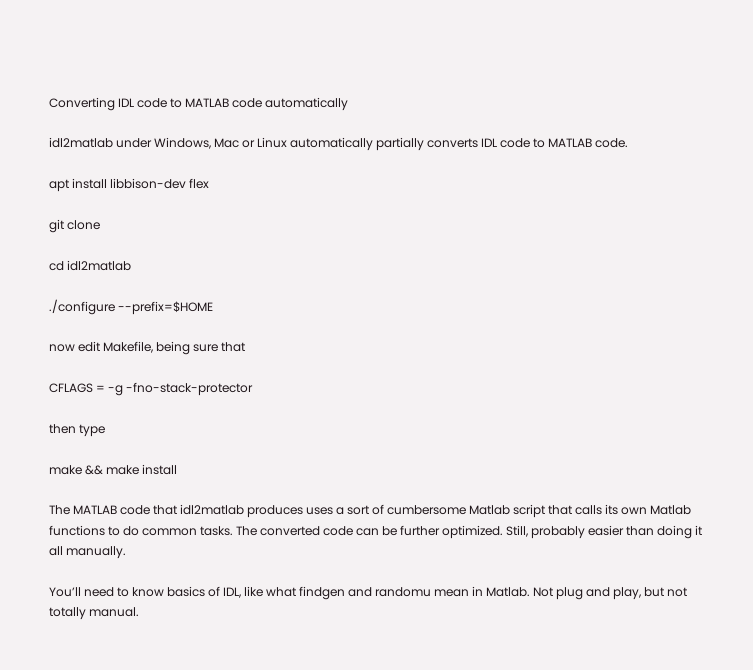Converting IDL code to MATLAB code automatically

idl2matlab under Windows, Mac or Linux automatically partially converts IDL code to MATLAB code.

apt install libbison-dev flex

git clone

cd idl2matlab

./configure --prefix=$HOME

now edit Makefile, being sure that

CFLAGS = -g -fno-stack-protector

then type

make && make install

The MATLAB code that idl2matlab produces uses a sort of cumbersome Matlab script that calls its own Matlab functions to do common tasks. The converted code can be further optimized. Still, probably easier than doing it all manually.

You’ll need to know basics of IDL, like what findgen and randomu mean in Matlab. Not plug and play, but not totally manual.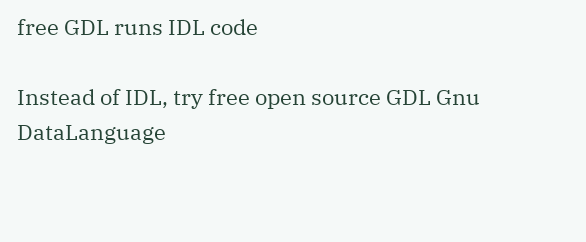free GDL runs IDL code

Instead of IDL, try free open source GDL Gnu DataLanguage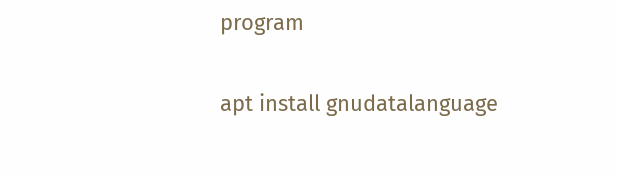program

apt install gnudatalanguage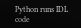Python runs IDL code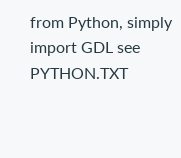from Python, simply import GDL see PYTHON.TXT